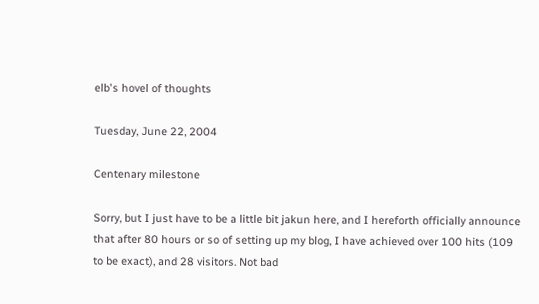elb's hovel of thoughts

Tuesday, June 22, 2004

Centenary milestone

Sorry, but I just have to be a little bit jakun here, and I hereforth officially announce that after 80 hours or so of setting up my blog, I have achieved over 100 hits (109 to be exact), and 28 visitors. Not bad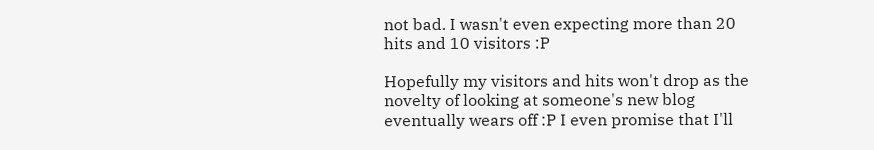not bad. I wasn't even expecting more than 20 hits and 10 visitors :P

Hopefully my visitors and hits won't drop as the novelty of looking at someone's new blog eventually wears off :P I even promise that I'll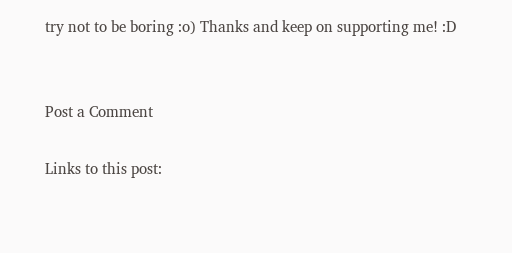try not to be boring :o) Thanks and keep on supporting me! :D


Post a Comment

Links to this post: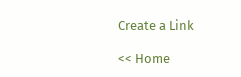Create a Link

<< Home